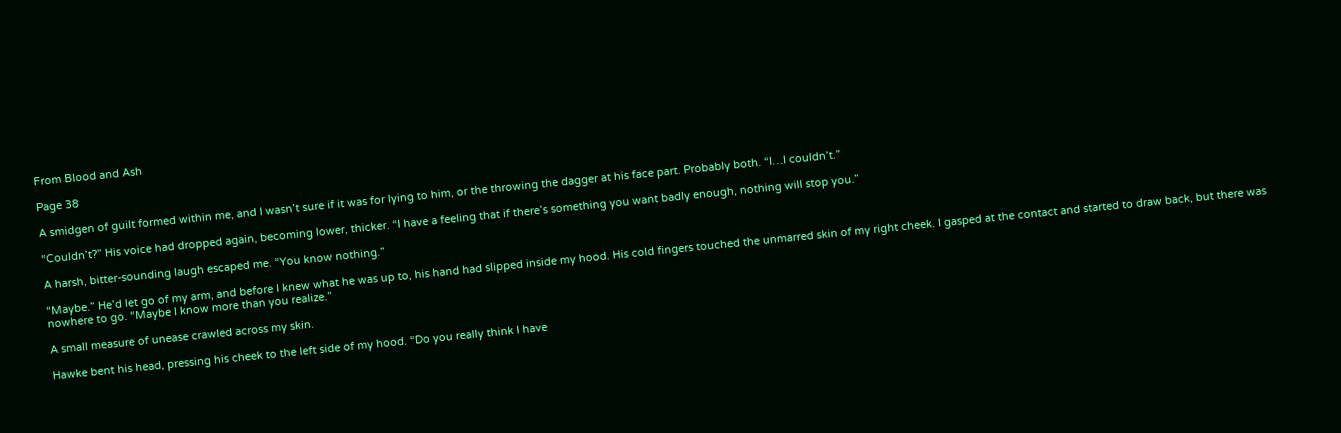From Blood and Ash

Page 38

A smidgen of guilt formed within me, and I wasn’t sure if it was for lying to him, or the throwing the dagger at his face part. Probably both. “I…I couldn’t.”

“Couldn’t?” His voice had dropped again, becoming lower, thicker. “I have a feeling that if there’s something you want badly enough, nothing will stop you.”

A harsh, bitter-sounding laugh escaped me. “You know nothing.”

“Maybe.” He’d let go of my arm, and before I knew what he was up to, his hand had slipped inside my hood. His cold fingers touched the unmarred skin of my right cheek. I gasped at the contact and started to draw back, but there was nowhere to go. “Maybe I know more than you realize.”

A small measure of unease crawled across my skin.

Hawke bent his head, pressing his cheek to the left side of my hood. “Do you really think I have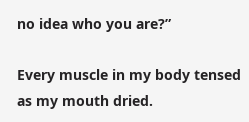no idea who you are?”

Every muscle in my body tensed as my mouth dried.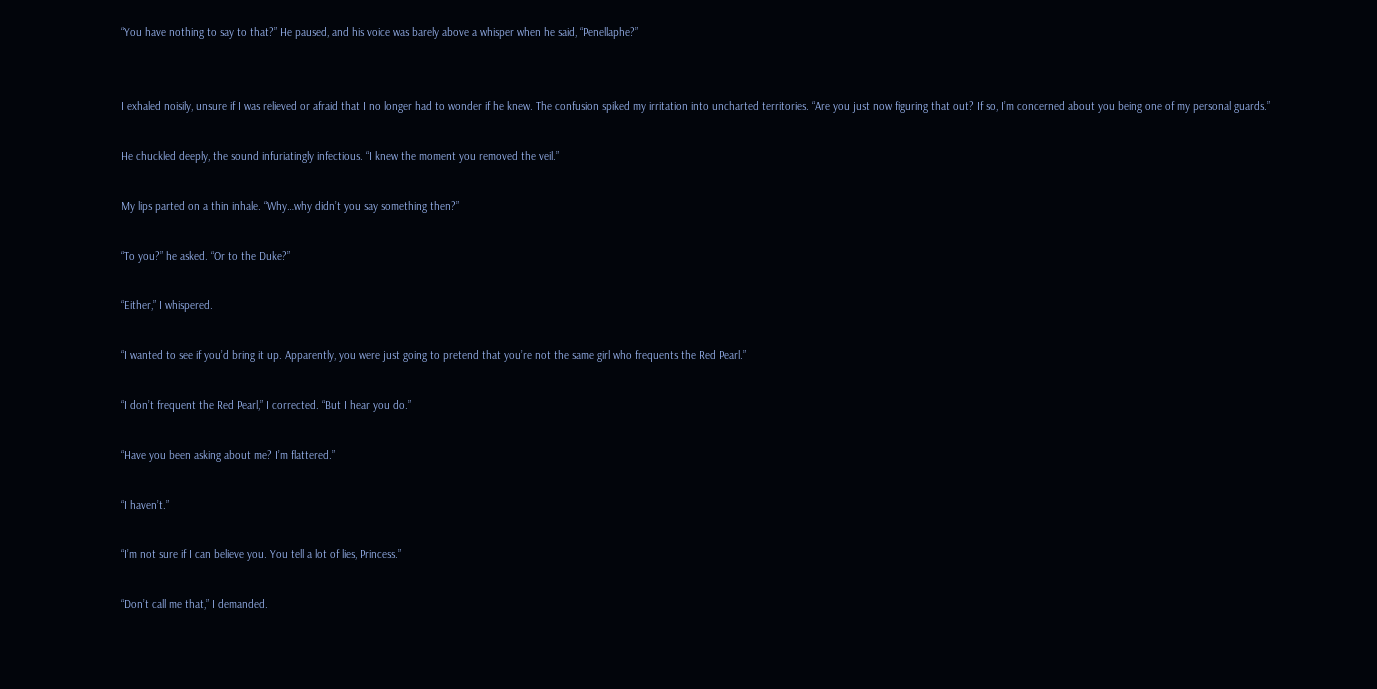“You have nothing to say to that?” He paused, and his voice was barely above a whisper when he said, “Penellaphe?”


I exhaled noisily, unsure if I was relieved or afraid that I no longer had to wonder if he knew. The confusion spiked my irritation into uncharted territories. “Are you just now figuring that out? If so, I’m concerned about you being one of my personal guards.”

He chuckled deeply, the sound infuriatingly infectious. “I knew the moment you removed the veil.”

My lips parted on a thin inhale. “Why…why didn’t you say something then?”

“To you?” he asked. “Or to the Duke?”

“Either,” I whispered.

“I wanted to see if you’d bring it up. Apparently, you were just going to pretend that you’re not the same girl who frequents the Red Pearl.”

“I don’t frequent the Red Pearl,” I corrected. “But I hear you do.”

“Have you been asking about me? I’m flattered.”

“I haven’t.”

“I’m not sure if I can believe you. You tell a lot of lies, Princess.”

“Don’t call me that,” I demanded.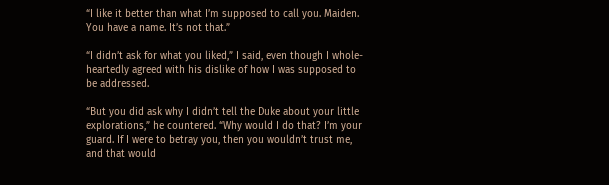“I like it better than what I’m supposed to call you. Maiden. You have a name. It’s not that.”

“I didn’t ask for what you liked,” I said, even though I whole-heartedly agreed with his dislike of how I was supposed to be addressed.

“But you did ask why I didn’t tell the Duke about your little explorations,” he countered. “Why would I do that? I’m your guard. If I were to betray you, then you wouldn’t trust me, and that would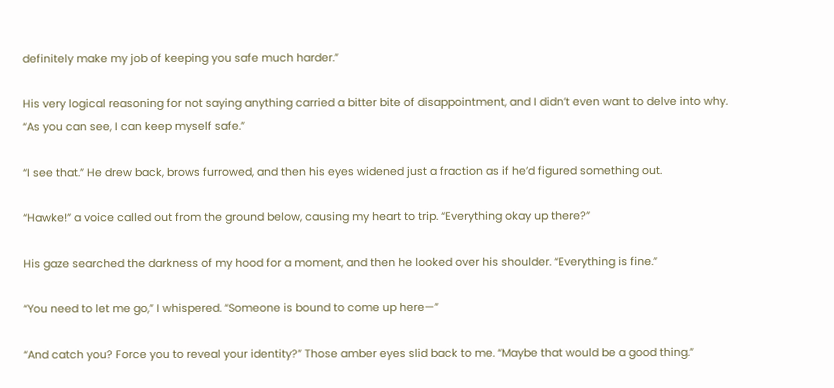definitely make my job of keeping you safe much harder.”

His very logical reasoning for not saying anything carried a bitter bite of disappointment, and I didn’t even want to delve into why. “As you can see, I can keep myself safe.”

“I see that.” He drew back, brows furrowed, and then his eyes widened just a fraction as if he’d figured something out.

“Hawke!” a voice called out from the ground below, causing my heart to trip. “Everything okay up there?”

His gaze searched the darkness of my hood for a moment, and then he looked over his shoulder. “Everything is fine.”

“You need to let me go,” I whispered. “Someone is bound to come up here—”

“And catch you? Force you to reveal your identity?” Those amber eyes slid back to me. “Maybe that would be a good thing.”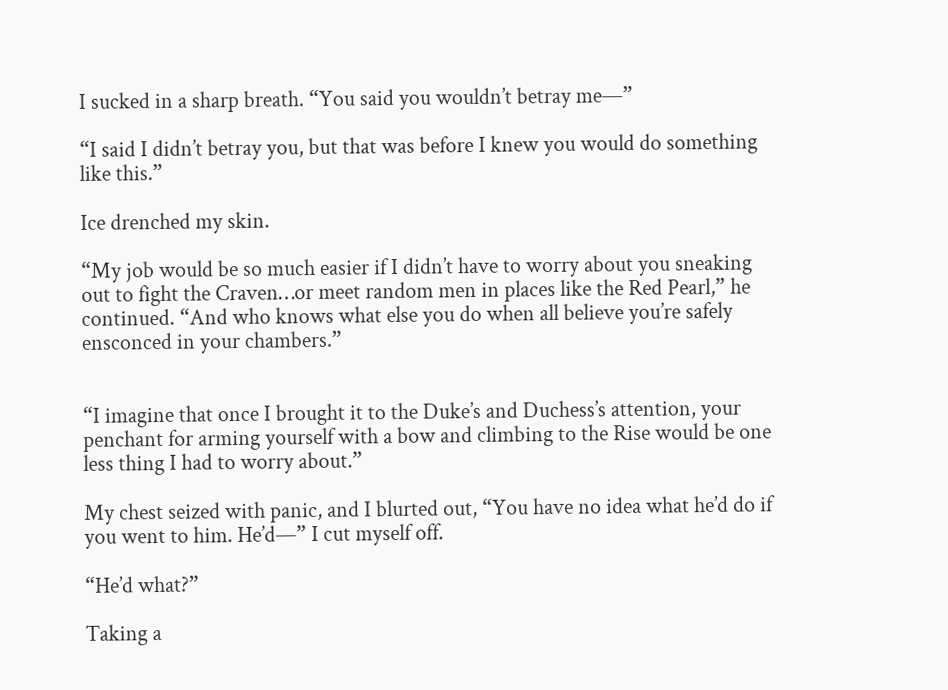I sucked in a sharp breath. “You said you wouldn’t betray me—”

“I said I didn’t betray you, but that was before I knew you would do something like this.”

Ice drenched my skin.

“My job would be so much easier if I didn’t have to worry about you sneaking out to fight the Craven…or meet random men in places like the Red Pearl,” he continued. “And who knows what else you do when all believe you’re safely ensconced in your chambers.”


“I imagine that once I brought it to the Duke’s and Duchess’s attention, your penchant for arming yourself with a bow and climbing to the Rise would be one less thing I had to worry about.”

My chest seized with panic, and I blurted out, “You have no idea what he’d do if you went to him. He’d—” I cut myself off.

“He’d what?”

Taking a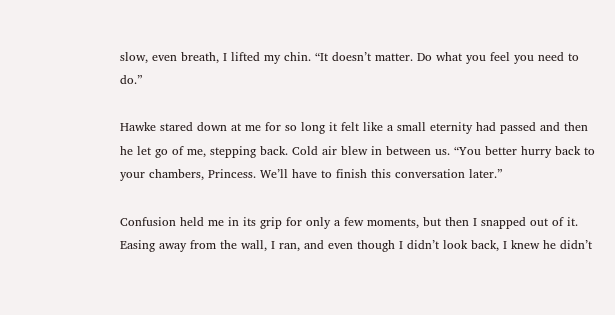slow, even breath, I lifted my chin. “It doesn’t matter. Do what you feel you need to do.”

Hawke stared down at me for so long it felt like a small eternity had passed and then he let go of me, stepping back. Cold air blew in between us. “You better hurry back to your chambers, Princess. We’ll have to finish this conversation later.”

Confusion held me in its grip for only a few moments, but then I snapped out of it. Easing away from the wall, I ran, and even though I didn’t look back, I knew he didn’t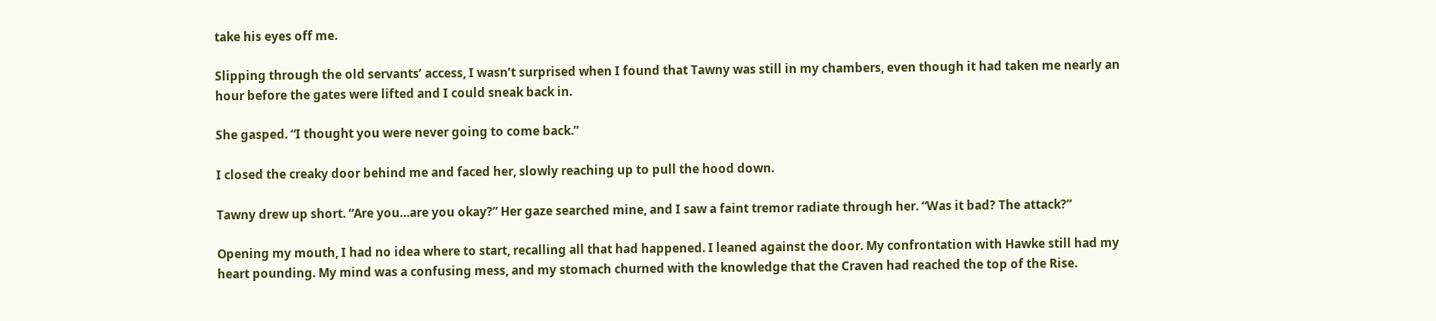take his eyes off me.

Slipping through the old servants’ access, I wasn’t surprised when I found that Tawny was still in my chambers, even though it had taken me nearly an hour before the gates were lifted and I could sneak back in.

She gasped. “I thought you were never going to come back.”

I closed the creaky door behind me and faced her, slowly reaching up to pull the hood down.

Tawny drew up short. “Are you…are you okay?” Her gaze searched mine, and I saw a faint tremor radiate through her. “Was it bad? The attack?”

Opening my mouth, I had no idea where to start, recalling all that had happened. I leaned against the door. My confrontation with Hawke still had my heart pounding. My mind was a confusing mess, and my stomach churned with the knowledge that the Craven had reached the top of the Rise.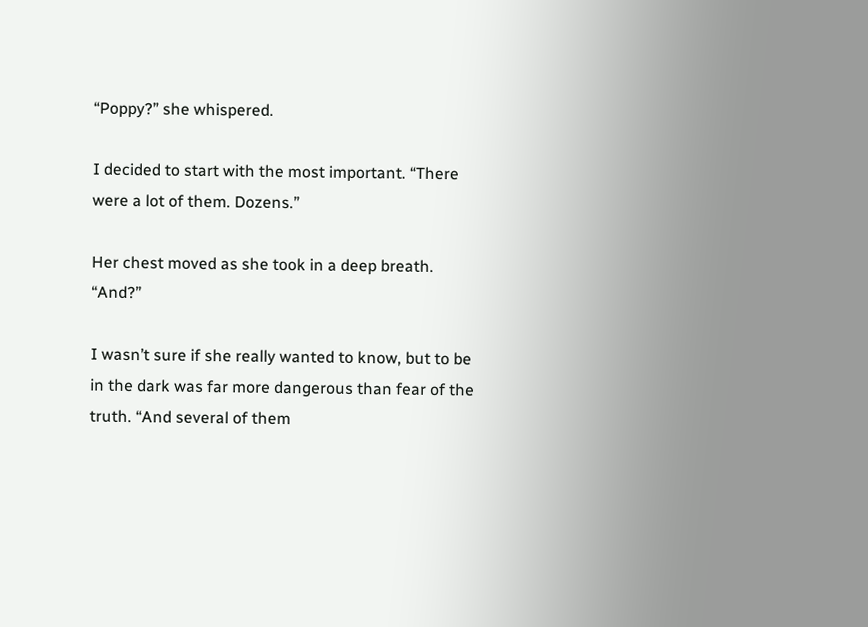“Poppy?” she whispered.

I decided to start with the most important. “There were a lot of them. Dozens.”

Her chest moved as she took in a deep breath. “And?”

I wasn’t sure if she really wanted to know, but to be in the dark was far more dangerous than fear of the truth. “And several of them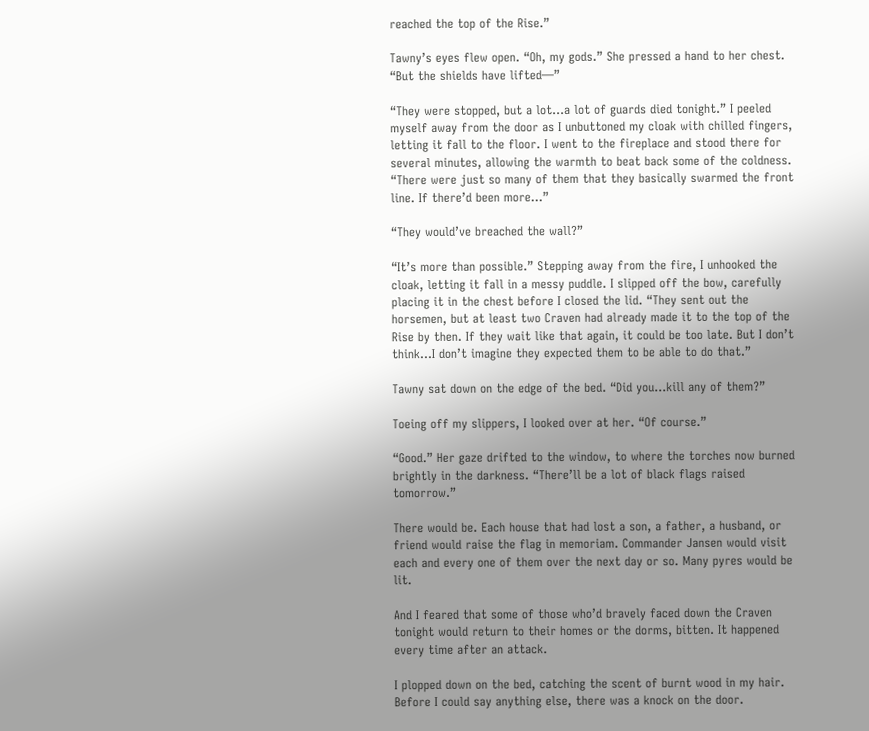reached the top of the Rise.”

Tawny’s eyes flew open. “Oh, my gods.” She pressed a hand to her chest. “But the shields have lifted—”

“They were stopped, but a lot…a lot of guards died tonight.” I peeled myself away from the door as I unbuttoned my cloak with chilled fingers, letting it fall to the floor. I went to the fireplace and stood there for several minutes, allowing the warmth to beat back some of the coldness. “There were just so many of them that they basically swarmed the front line. If there’d been more…”

“They would’ve breached the wall?”

“It’s more than possible.” Stepping away from the fire, I unhooked the cloak, letting it fall in a messy puddle. I slipped off the bow, carefully placing it in the chest before I closed the lid. “They sent out the horsemen, but at least two Craven had already made it to the top of the Rise by then. If they wait like that again, it could be too late. But I don’t think…I don’t imagine they expected them to be able to do that.”

Tawny sat down on the edge of the bed. “Did you…kill any of them?”

Toeing off my slippers, I looked over at her. “Of course.”

“Good.” Her gaze drifted to the window, to where the torches now burned brightly in the darkness. “There’ll be a lot of black flags raised tomorrow.”

There would be. Each house that had lost a son, a father, a husband, or friend would raise the flag in memoriam. Commander Jansen would visit each and every one of them over the next day or so. Many pyres would be lit.

And I feared that some of those who’d bravely faced down the Craven tonight would return to their homes or the dorms, bitten. It happened every time after an attack.

I plopped down on the bed, catching the scent of burnt wood in my hair. Before I could say anything else, there was a knock on the door.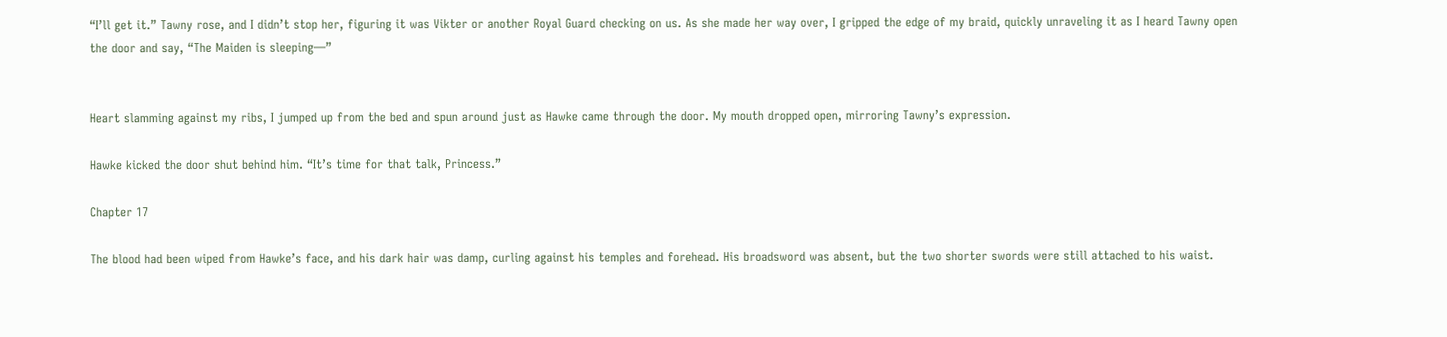“I’ll get it.” Tawny rose, and I didn’t stop her, figuring it was Vikter or another Royal Guard checking on us. As she made her way over, I gripped the edge of my braid, quickly unraveling it as I heard Tawny open the door and say, “The Maiden is sleeping—”


Heart slamming against my ribs, I jumped up from the bed and spun around just as Hawke came through the door. My mouth dropped open, mirroring Tawny’s expression.

Hawke kicked the door shut behind him. “It’s time for that talk, Princess.”

Chapter 17

The blood had been wiped from Hawke’s face, and his dark hair was damp, curling against his temples and forehead. His broadsword was absent, but the two shorter swords were still attached to his waist.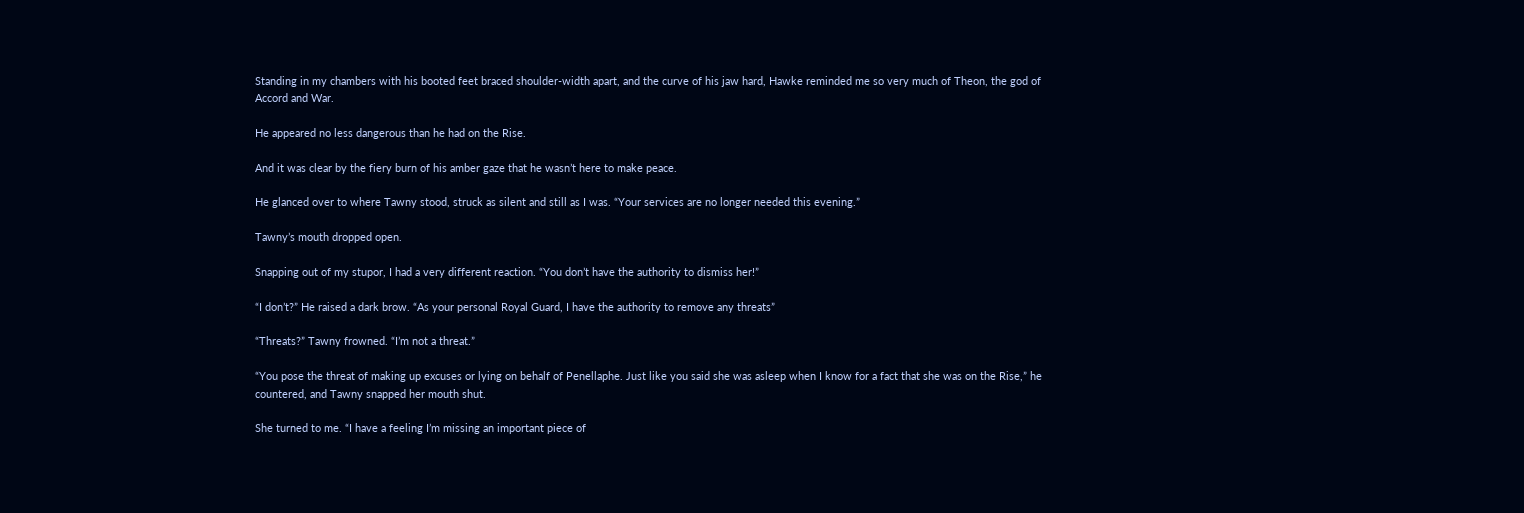Standing in my chambers with his booted feet braced shoulder-width apart, and the curve of his jaw hard, Hawke reminded me so very much of Theon, the god of Accord and War.

He appeared no less dangerous than he had on the Rise.

And it was clear by the fiery burn of his amber gaze that he wasn’t here to make peace.

He glanced over to where Tawny stood, struck as silent and still as I was. “Your services are no longer needed this evening.”

Tawny’s mouth dropped open.

Snapping out of my stupor, I had a very different reaction. “You don’t have the authority to dismiss her!”

“I don’t?” He raised a dark brow. “As your personal Royal Guard, I have the authority to remove any threats”

“Threats?” Tawny frowned. “I’m not a threat.”

“You pose the threat of making up excuses or lying on behalf of Penellaphe. Just like you said she was asleep when I know for a fact that she was on the Rise,” he countered, and Tawny snapped her mouth shut.

She turned to me. “I have a feeling I’m missing an important piece of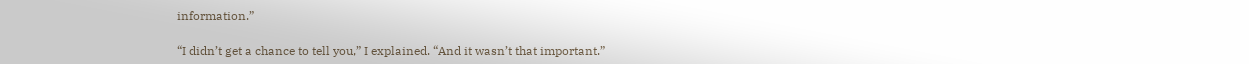information.”

“I didn’t get a chance to tell you,” I explained. “And it wasn’t that important.”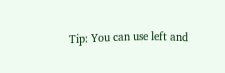Tip: You can use left and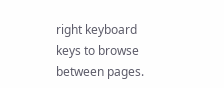right keyboard keys to browse between pages.